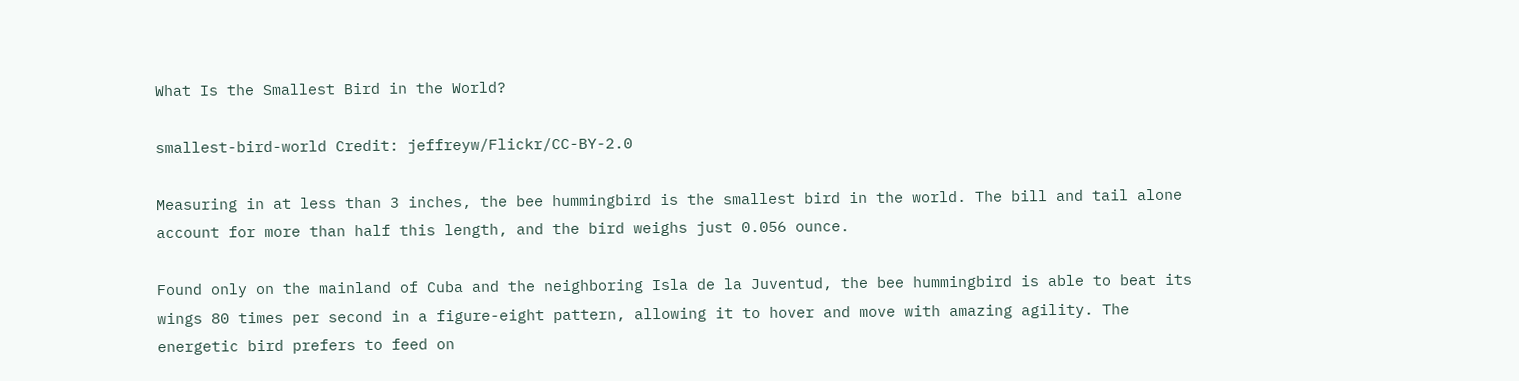What Is the Smallest Bird in the World?

smallest-bird-world Credit: jeffreyw/Flickr/CC-BY-2.0

Measuring in at less than 3 inches, the bee hummingbird is the smallest bird in the world. The bill and tail alone account for more than half this length, and the bird weighs just 0.056 ounce.

Found only on the mainland of Cuba and the neighboring Isla de la Juventud, the bee hummingbird is able to beat its wings 80 times per second in a figure-eight pattern, allowing it to hover and move with amazing agility. The energetic bird prefers to feed on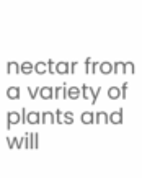nectar from a variety of plants and will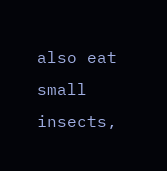also eat small insects,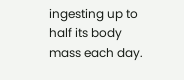ingesting up to half its body mass each day.